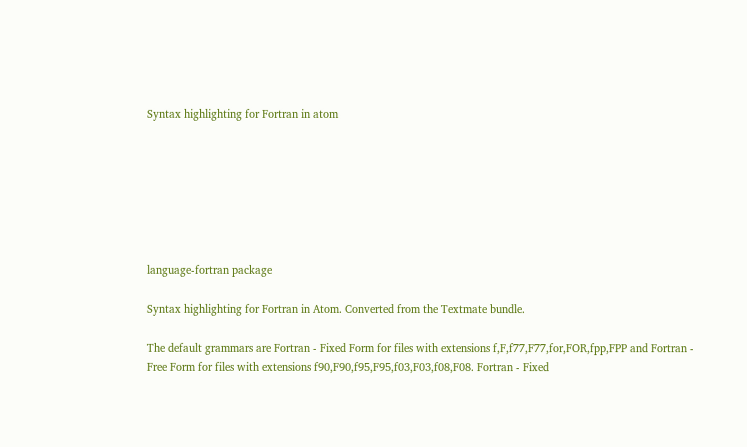Syntax highlighting for Fortran in atom







language-fortran package

Syntax highlighting for Fortran in Atom. Converted from the Textmate bundle.

The default grammars are Fortran - Fixed Form for files with extensions f,F,f77,F77,for,FOR,fpp,FPP and Fortran - Free Form for files with extensions f90,F90,f95,F95,f03,F03,f08,F08. Fortran - Fixed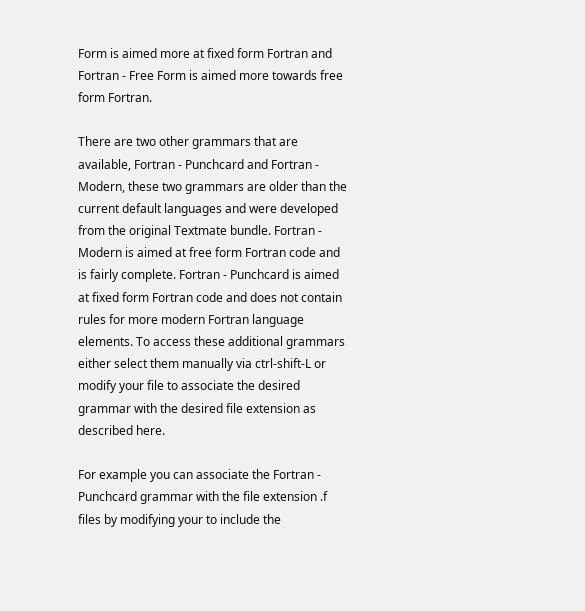Form is aimed more at fixed form Fortran and Fortran - Free Form is aimed more towards free form Fortran.

There are two other grammars that are available, Fortran - Punchcard and Fortran - Modern, these two grammars are older than the current default languages and were developed from the original Textmate bundle. Fortran - Modern is aimed at free form Fortran code and is fairly complete. Fortran - Punchcard is aimed at fixed form Fortran code and does not contain rules for more modern Fortran language elements. To access these additional grammars either select them manually via ctrl-shift-L or modify your file to associate the desired grammar with the desired file extension as described here.

For example you can associate the Fortran - Punchcard grammar with the file extension .f files by modifying your to include the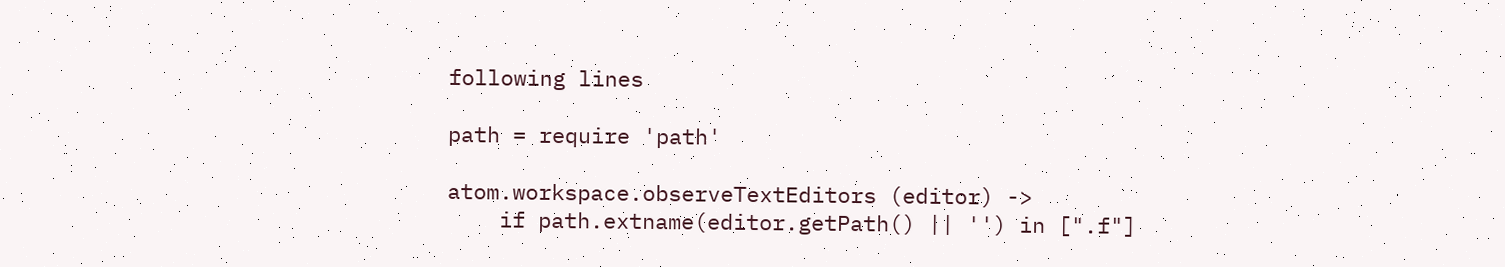following lines

path = require 'path'

atom.workspace.observeTextEditors (editor) ->
    if path.extname(editor.getPath() || '') in [".f"]